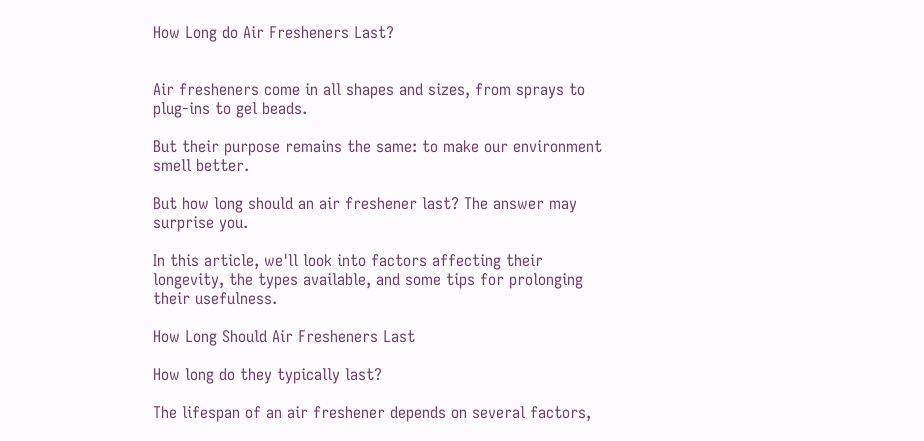How Long do Air Fresheners Last?


Air fresheners come in all shapes and sizes, from sprays to plug-ins to gel beads.

But their purpose remains the same: to make our environment smell better.

But how long should an air freshener last? The answer may surprise you.

In this article, we'll look into factors affecting their longevity, the types available, and some tips for prolonging their usefulness.

How Long Should Air Fresheners Last

How long do they typically last?

The lifespan of an air freshener depends on several factors,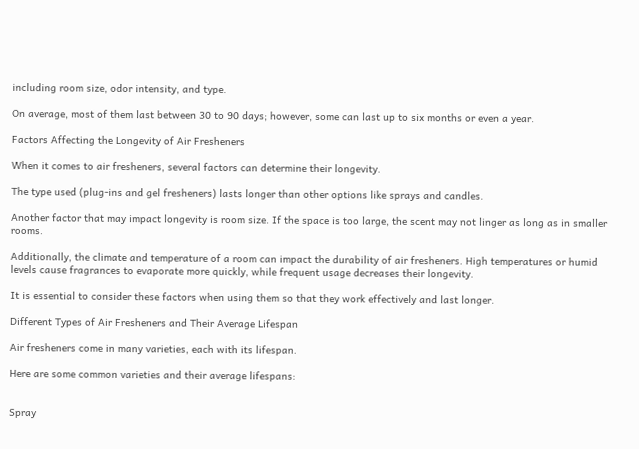including room size, odor intensity, and type.

On average, most of them last between 30 to 90 days; however, some can last up to six months or even a year.

Factors Affecting the Longevity of Air Fresheners

When it comes to air fresheners, several factors can determine their longevity.

The type used (plug-ins and gel fresheners) lasts longer than other options like sprays and candles.

Another factor that may impact longevity is room size. If the space is too large, the scent may not linger as long as in smaller rooms.

Additionally, the climate and temperature of a room can impact the durability of air fresheners. High temperatures or humid levels cause fragrances to evaporate more quickly, while frequent usage decreases their longevity.

It is essential to consider these factors when using them so that they work effectively and last longer.

Different Types of Air Fresheners and Their Average Lifespan

Air fresheners come in many varieties, each with its lifespan.

Here are some common varieties and their average lifespans:


Spray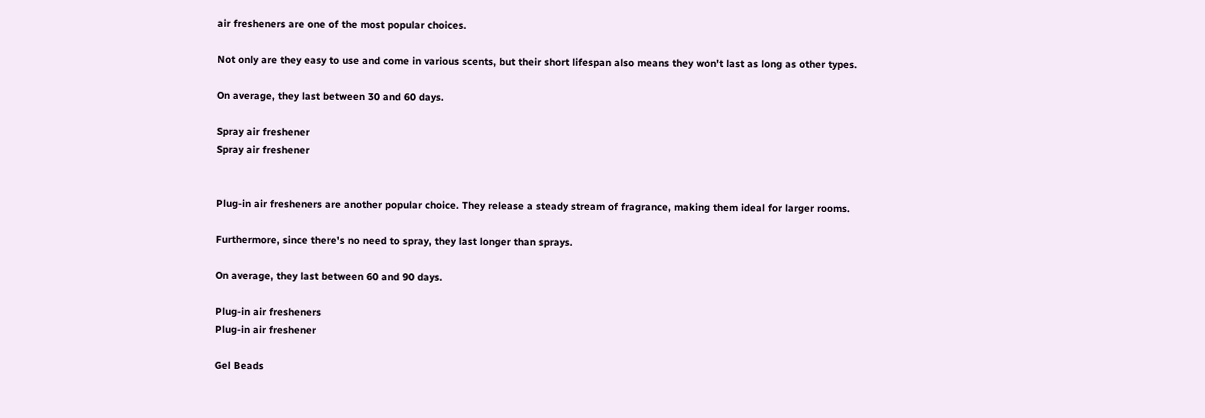air fresheners are one of the most popular choices.

Not only are they easy to use and come in various scents, but their short lifespan also means they won't last as long as other types.

On average, they last between 30 and 60 days.

Spray air freshener
Spray air freshener


Plug-in air fresheners are another popular choice. They release a steady stream of fragrance, making them ideal for larger rooms.

Furthermore, since there's no need to spray, they last longer than sprays.

On average, they last between 60 and 90 days.

Plug-in air fresheners
Plug-in air freshener

Gel Beads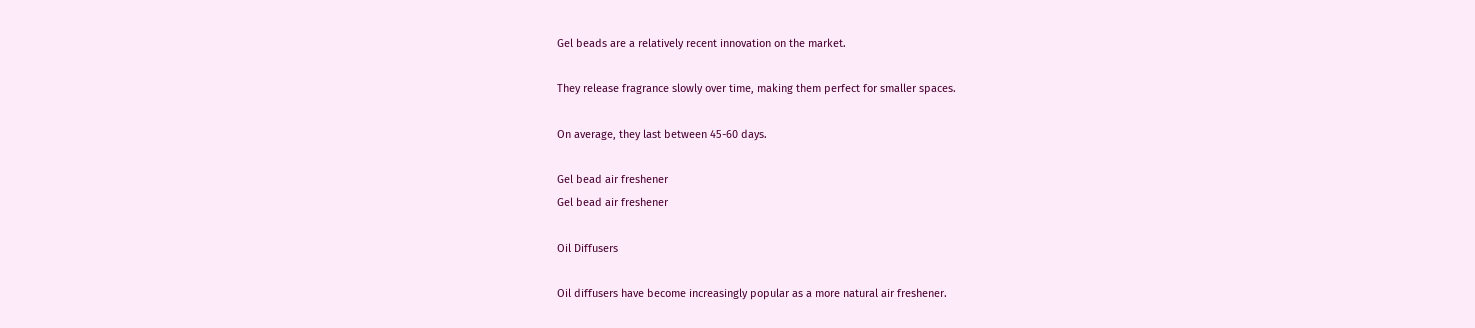Gel beads are a relatively recent innovation on the market.

They release fragrance slowly over time, making them perfect for smaller spaces.

On average, they last between 45-60 days.

Gel bead air freshener
Gel bead air freshener

Oil Diffusers

Oil diffusers have become increasingly popular as a more natural air freshener.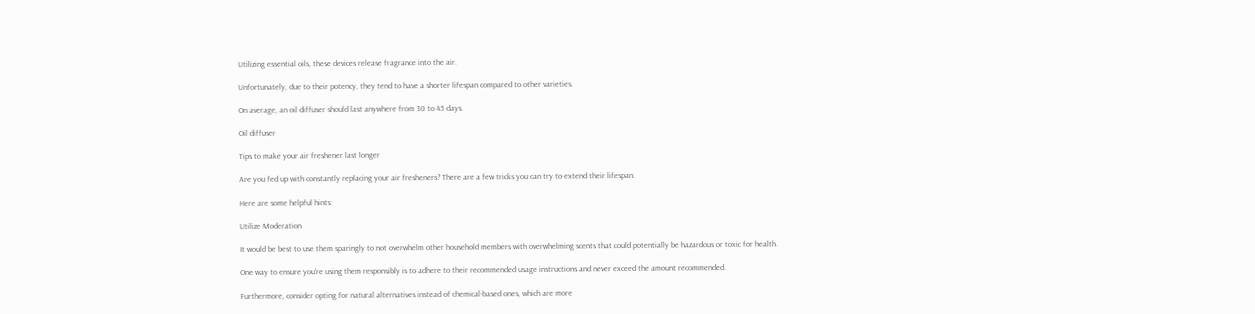Utilizing essential oils, these devices release fragrance into the air.

Unfortunately, due to their potency, they tend to have a shorter lifespan compared to other varieties.

On average, an oil diffuser should last anywhere from 30 to 45 days.

Oil diffuser

Tips to make your air freshener last longer

Are you fed up with constantly replacing your air fresheners? There are a few tricks you can try to extend their lifespan.

Here are some helpful hints:

Utilize Moderation

It would be best to use them sparingly to not overwhelm other household members with overwhelming scents that could potentially be hazardous or toxic for health.

One way to ensure you're using them responsibly is to adhere to their recommended usage instructions and never exceed the amount recommended.

Furthermore, consider opting for natural alternatives instead of chemical-based ones, which are more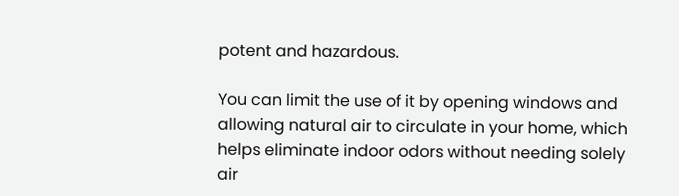potent and hazardous.

You can limit the use of it by opening windows and allowing natural air to circulate in your home, which helps eliminate indoor odors without needing solely air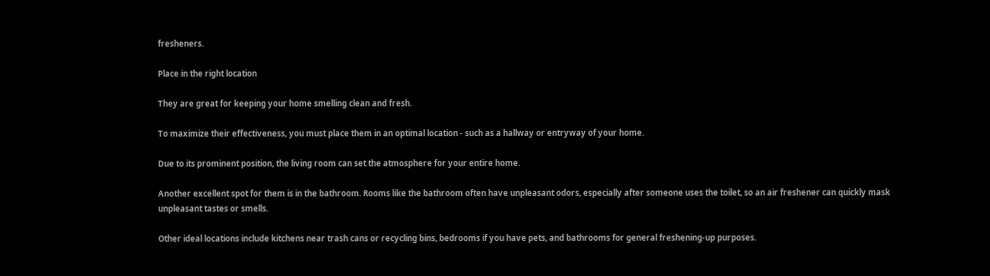fresheners.

Place in the right location

They are great for keeping your home smelling clean and fresh.

To maximize their effectiveness, you must place them in an optimal location - such as a hallway or entryway of your home.

Due to its prominent position, the living room can set the atmosphere for your entire home.

Another excellent spot for them is in the bathroom. Rooms like the bathroom often have unpleasant odors, especially after someone uses the toilet, so an air freshener can quickly mask unpleasant tastes or smells.

Other ideal locations include kitchens near trash cans or recycling bins, bedrooms if you have pets, and bathrooms for general freshening-up purposes.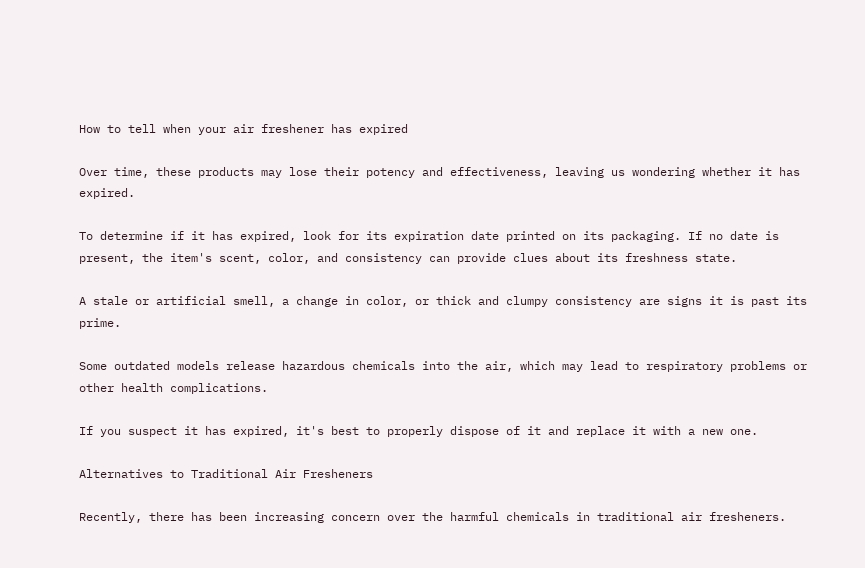How to tell when your air freshener has expired

Over time, these products may lose their potency and effectiveness, leaving us wondering whether it has expired.

To determine if it has expired, look for its expiration date printed on its packaging. If no date is present, the item's scent, color, and consistency can provide clues about its freshness state.

A stale or artificial smell, a change in color, or thick and clumpy consistency are signs it is past its prime.

Some outdated models release hazardous chemicals into the air, which may lead to respiratory problems or other health complications.

If you suspect it has expired, it's best to properly dispose of it and replace it with a new one.

Alternatives to Traditional Air Fresheners

Recently, there has been increasing concern over the harmful chemicals in traditional air fresheners.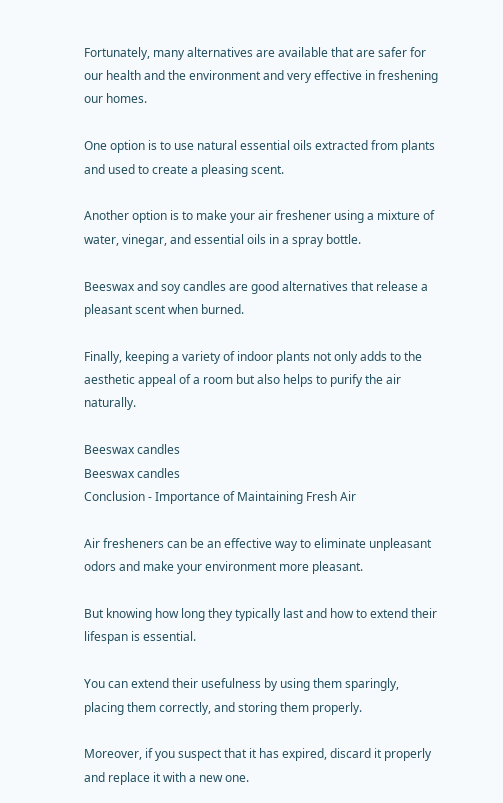Fortunately, many alternatives are available that are safer for our health and the environment and very effective in freshening our homes.

One option is to use natural essential oils extracted from plants and used to create a pleasing scent.

Another option is to make your air freshener using a mixture of water, vinegar, and essential oils in a spray bottle.

Beeswax and soy candles are good alternatives that release a pleasant scent when burned.

Finally, keeping a variety of indoor plants not only adds to the aesthetic appeal of a room but also helps to purify the air naturally.

Beeswax candles
Beeswax candles
Conclusion - Importance of Maintaining Fresh Air

Air fresheners can be an effective way to eliminate unpleasant odors and make your environment more pleasant.

But knowing how long they typically last and how to extend their lifespan is essential.

You can extend their usefulness by using them sparingly, placing them correctly, and storing them properly.

Moreover, if you suspect that it has expired, discard it properly and replace it with a new one.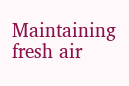Maintaining fresh air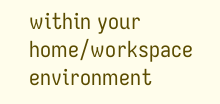within your home/workspace environment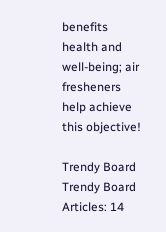benefits health and well-being; air fresheners help achieve this objective!

Trendy Board
Trendy Board
Articles: 14